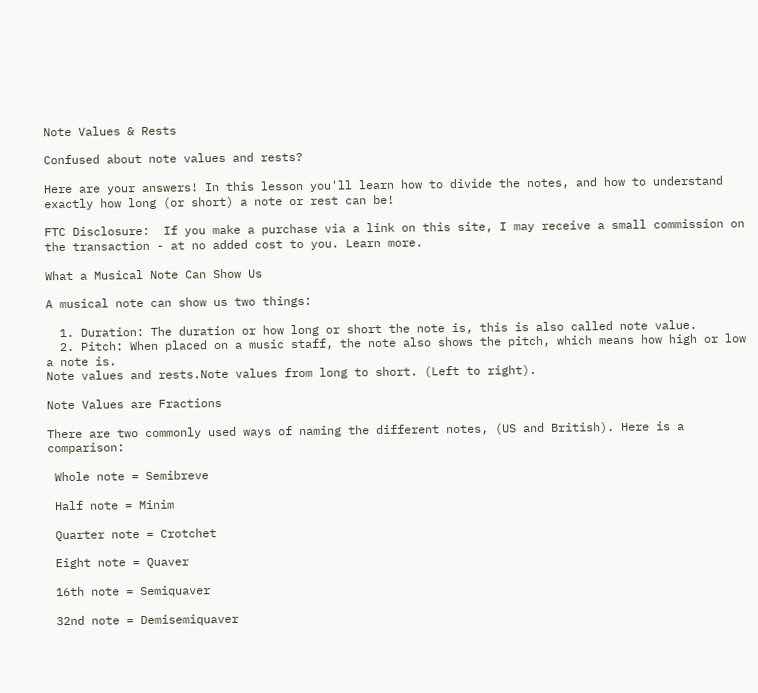Note Values & Rests

Confused about note values and rests?

Here are your answers! In this lesson you'll learn how to divide the notes, and how to understand exactly how long (or short) a note or rest can be!

FTC Disclosure:  If you make a purchase via a link on this site, I may receive a small commission on the transaction - at no added cost to you. Learn more.

What a Musical Note Can Show Us

A musical note can show us two things:

  1. Duration: The duration or how long or short the note is, this is also called note value.
  2. Pitch: When placed on a music staff, the note also shows the pitch, which means how high or low a note is.
Note values and rests.Note values from long to short. (Left to right).

Note Values are Fractions

There are two commonly used ways of naming the different notes, (US and British). Here is a comparison:

 Whole note = Semibreve

 Half note = Minim

 Quarter note = Crotchet

 Eight note = Quaver

 16th note = Semiquaver

 32nd note = Demisemiquaver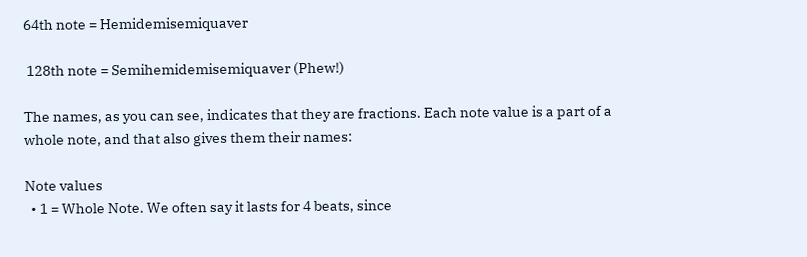64th note = Hemidemisemiquaver

 128th note = Semihemidemisemiquaver (Phew!)

The names, as you can see, indicates that they are fractions. Each note value is a part of a whole note, and that also gives them their names:

Note values
  • 1 = Whole Note. We often say it lasts for 4 beats, since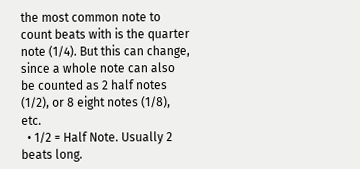the most common note to count beats with is the quarter note (1/4). But this can change, since a whole note can also be counted as 2 half notes (1/2), or 8 eight notes (1/8), etc.
  • 1/2 = Half Note. Usually 2 beats long.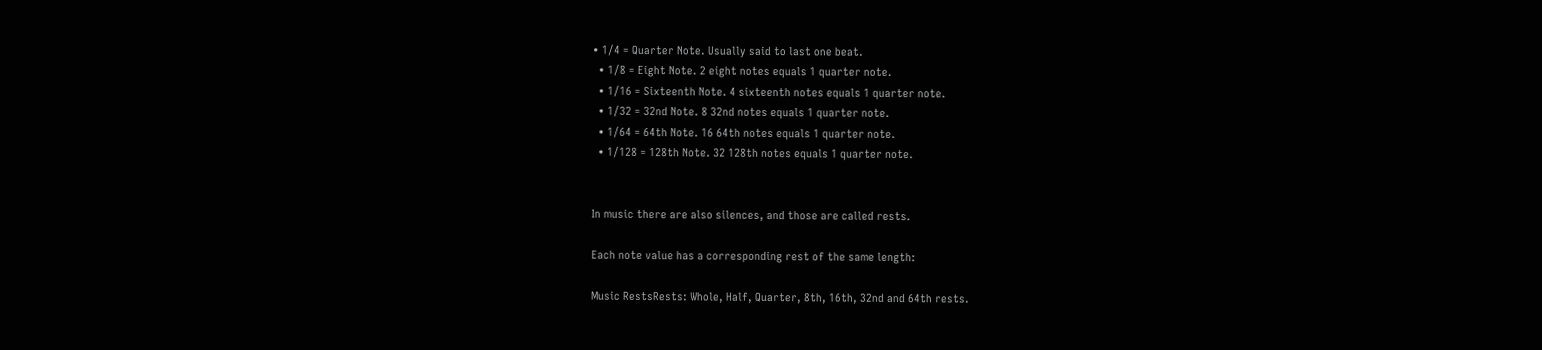• 1/4 = Quarter Note. Usually said to last one beat.
  • 1/8 = Eight Note. 2 eight notes equals 1 quarter note.
  • 1/16 = Sixteenth Note. 4 sixteenth notes equals 1 quarter note.
  • 1/32 = 32nd Note. 8 32nd notes equals 1 quarter note.
  • 1/64 = 64th Note. 16 64th notes equals 1 quarter note.
  • 1/128 = 128th Note. 32 128th notes equals 1 quarter note.


In music there are also silences, and those are called rests.

Each note value has a corresponding rest of the same length:

Music RestsRests: Whole, Half, Quarter, 8th, 16th, 32nd and 64th rests.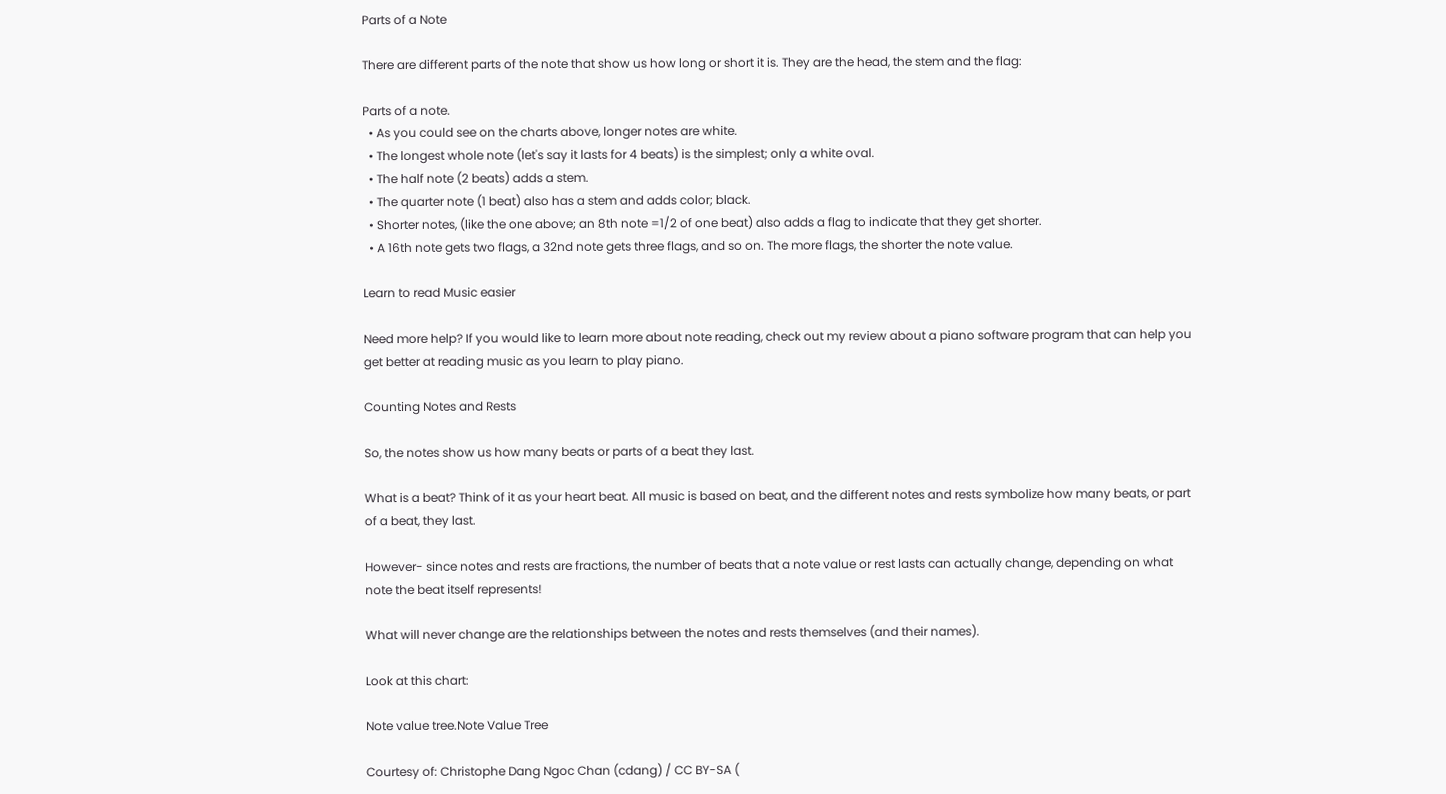Parts of a Note

There are different parts of the note that show us how long or short it is. They are the head, the stem and the flag:

Parts of a note.
  • As you could see on the charts above, longer notes are white.
  • The longest whole note (let's say it lasts for 4 beats) is the simplest; only a white oval.
  • The half note (2 beats) adds a stem.
  • The quarter note (1 beat) also has a stem and adds color; black.
  • Shorter notes, (like the one above; an 8th note =1/2 of one beat) also adds a flag to indicate that they get shorter.
  • A 16th note gets two flags, a 32nd note gets three flags, and so on. The more flags, the shorter the note value.

Learn to read Music easier

Need more help? If you would like to learn more about note reading, check out my review about a piano software program that can help you get better at reading music as you learn to play piano.

Counting Notes and Rests

So, the notes show us how many beats or parts of a beat they last.

What is a beat? Think of it as your heart beat. All music is based on beat, and the different notes and rests symbolize how many beats, or part of a beat, they last.

However- since notes and rests are fractions, the number of beats that a note value or rest lasts can actually change, depending on what note the beat itself represents!

What will never change are the relationships between the notes and rests themselves (and their names).

Look at this chart:

Note value tree.Note Value Tree

Courtesy of: Christophe Dang Ngoc Chan (cdang) / CC BY-SA (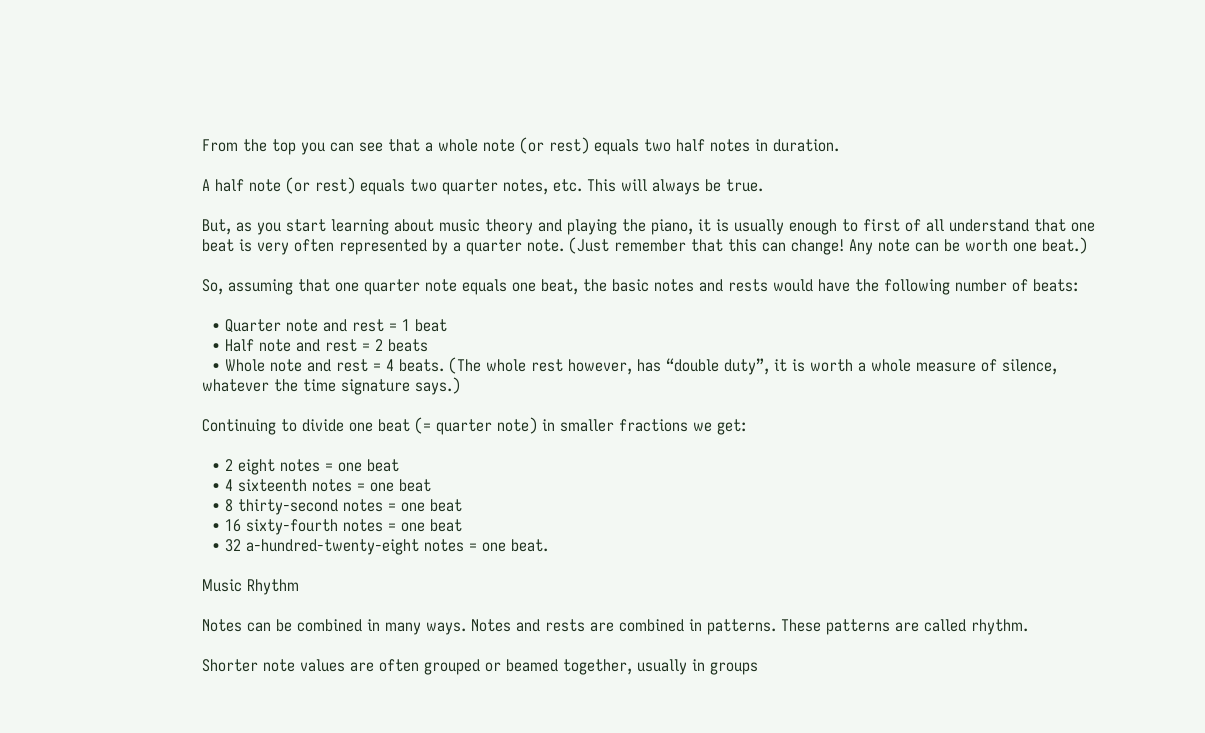From the top you can see that a whole note (or rest) equals two half notes in duration.

A half note (or rest) equals two quarter notes, etc. This will always be true.

But, as you start learning about music theory and playing the piano, it is usually enough to first of all understand that one beat is very often represented by a quarter note. (Just remember that this can change! Any note can be worth one beat.)

So, assuming that one quarter note equals one beat, the basic notes and rests would have the following number of beats:

  • Quarter note and rest = 1 beat
  • Half note and rest = 2 beats
  • Whole note and rest = 4 beats. (The whole rest however, has “double duty”, it is worth a whole measure of silence, whatever the time signature says.)

Continuing to divide one beat (= quarter note) in smaller fractions we get:

  • 2 eight notes = one beat
  • 4 sixteenth notes = one beat
  • 8 thirty-second notes = one beat
  • 16 sixty-fourth notes = one beat
  • 32 a-hundred-twenty-eight notes = one beat.

Music Rhythm

Notes can be combined in many ways. Notes and rests are combined in patterns. These patterns are called rhythm.

Shorter note values are often grouped or beamed together, usually in groups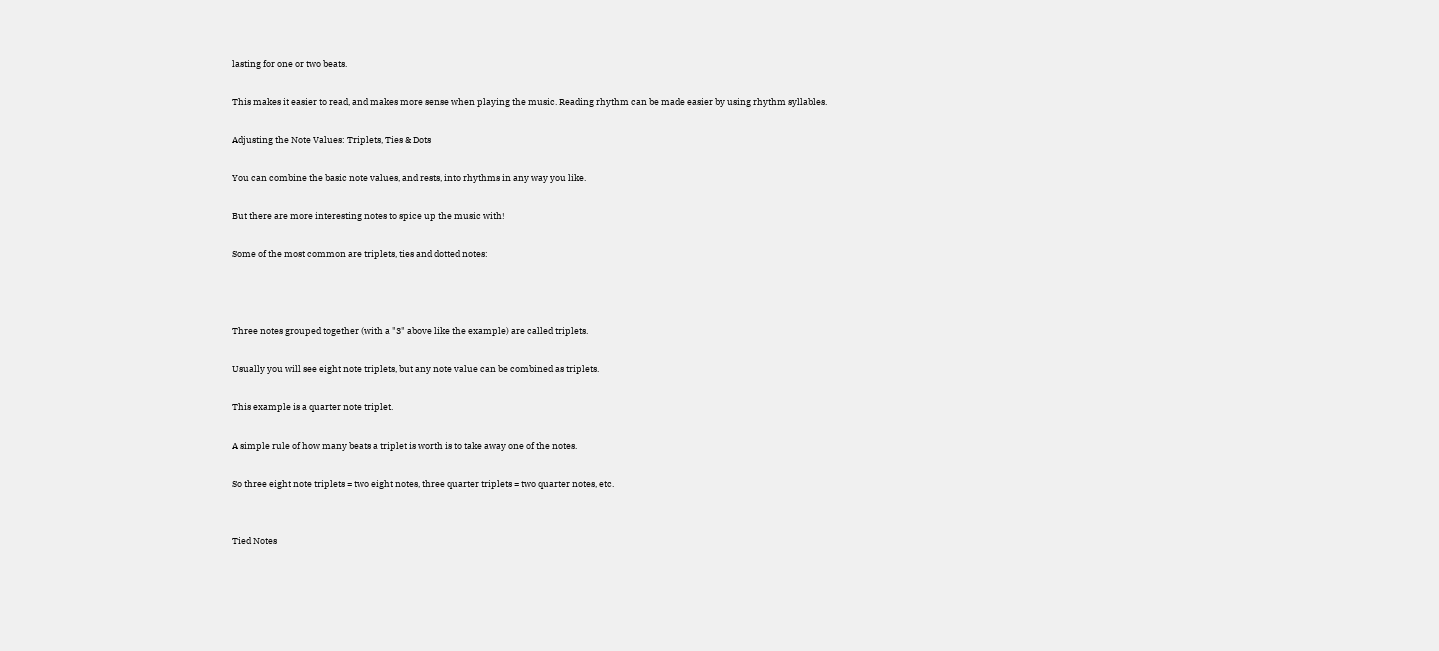lasting for one or two beats.

This makes it easier to read, and makes more sense when playing the music. Reading rhythm can be made easier by using rhythm syllables.

Adjusting the Note Values: Triplets, Ties & Dots

You can combine the basic note values, and rests, into rhythms in any way you like.

But there are more interesting notes to spice up the music with!

Some of the most common are triplets, ties and dotted notes:



Three notes grouped together (with a "3" above like the example) are called triplets.

Usually you will see eight note triplets, but any note value can be combined as triplets.

This example is a quarter note triplet.

A simple rule of how many beats a triplet is worth is to take away one of the notes.

So three eight note triplets = two eight notes, three quarter triplets = two quarter notes, etc.


Tied Notes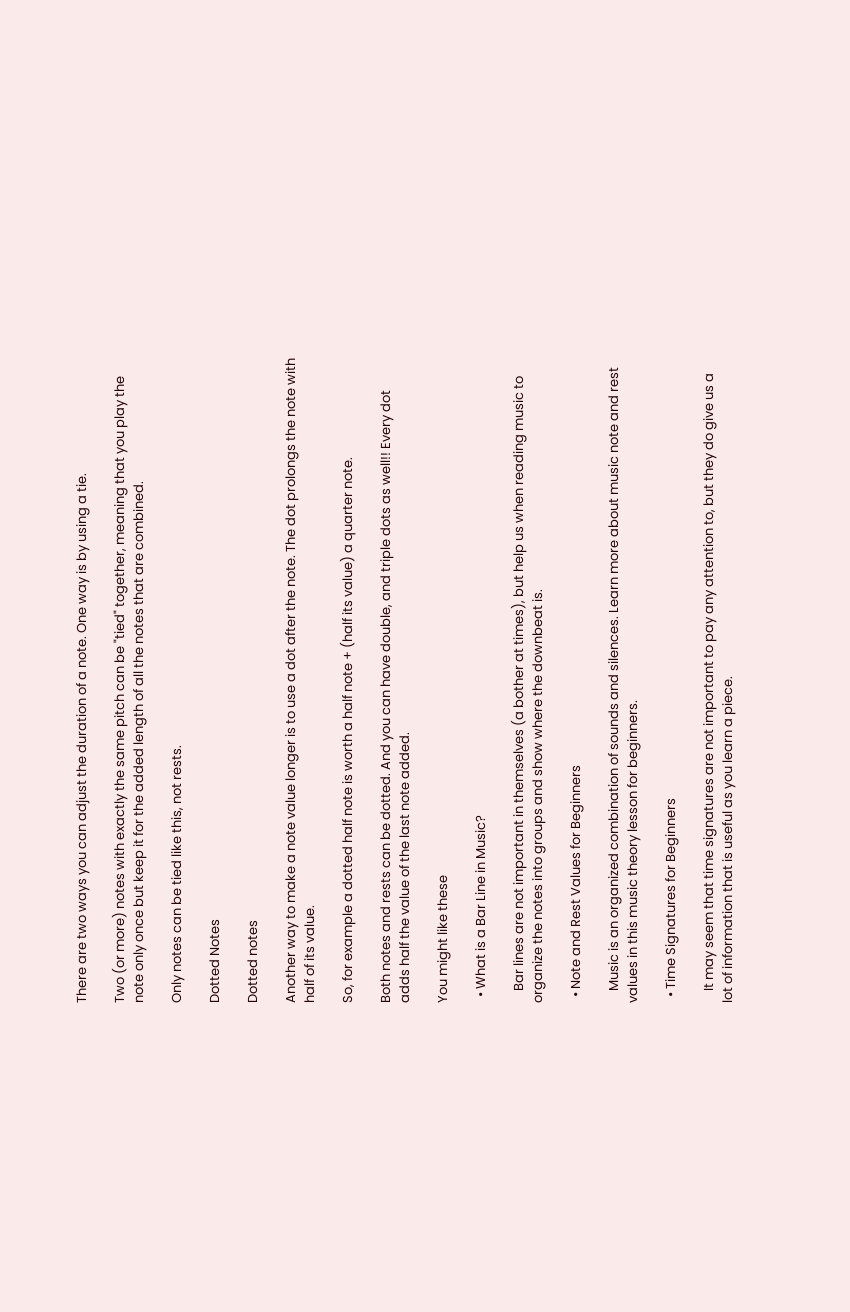There are two ways you can adjust the duration of a note. One way is by using a tie.

Two (or more) notes with exactly the same pitch can be "tied" together, meaning that you play the note only once but keep it for the added length of all the notes that are combined.

Only notes can be tied like this, not rests.

Dotted Notes

Dotted notes

Another way to make a note value longer is to use a dot after the note. The dot prolongs the note with half of its value.

So, for example a dotted half note is worth a half note + (half its value) a quarter note.

Both notes and rests can be dotted. And you can have double, and triple dots as well!! Every dot adds half the value of the last note added.

You might like these

  • What is a Bar Line in Music?

    Bar lines are not important in themselves (a bother at times), but help us when reading music to organize the notes into groups and show where the downbeat is.

  • Note and Rest Values for Beginners

    Music is an organized combination of sounds and silences. Learn more about music note and rest values in this music theory lesson for beginners.

  • Time Signatures for Beginners

    It may seem that time signatures are not important to pay any attention to, but they do give us a lot of information that is useful as you learn a piece.